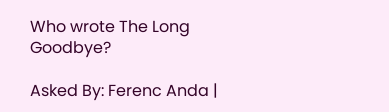Who wrote The Long Goodbye?

Asked By: Ferenc Anda |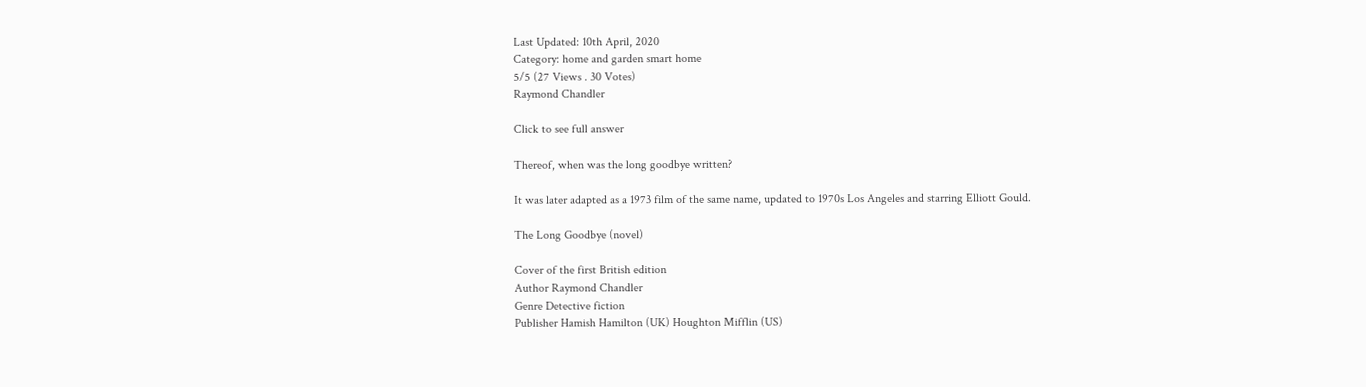Last Updated: 10th April, 2020
Category: home and garden smart home
5/5 (27 Views . 30 Votes)
Raymond Chandler

Click to see full answer

Thereof, when was the long goodbye written?

It was later adapted as a 1973 film of the same name, updated to 1970s Los Angeles and starring Elliott Gould.

The Long Goodbye (novel)

Cover of the first British edition
Author Raymond Chandler
Genre Detective fiction
Publisher Hamish Hamilton (UK) Houghton Mifflin (US)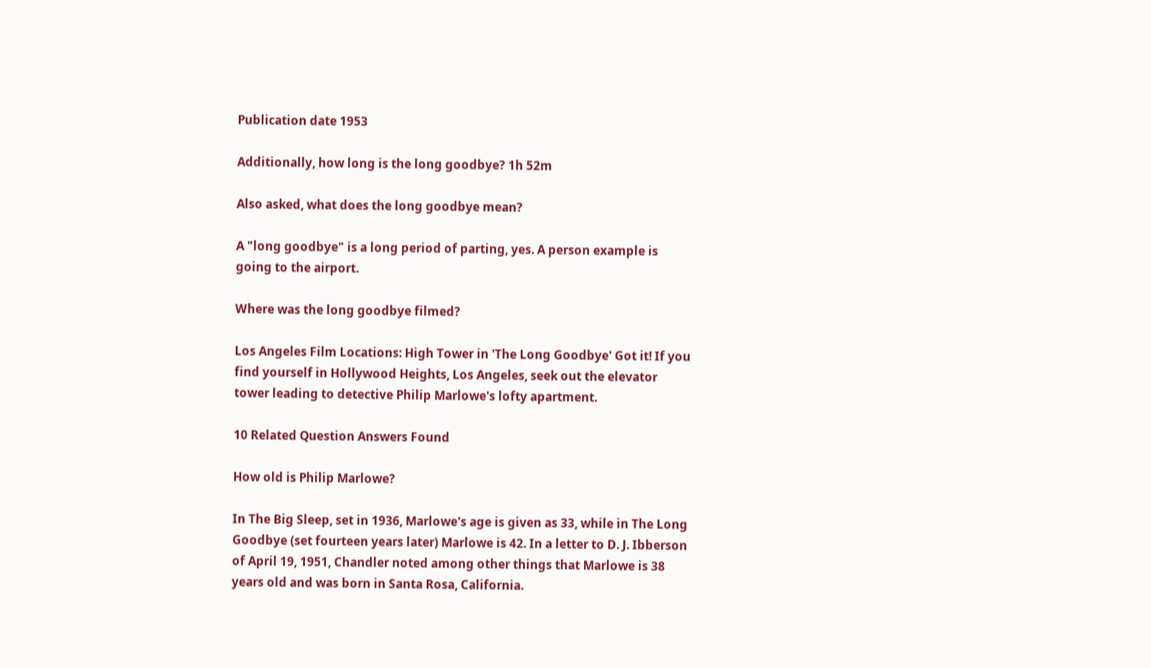Publication date 1953

Additionally, how long is the long goodbye? 1h 52m

Also asked, what does the long goodbye mean?

A "long goodbye" is a long period of parting, yes. A person example is going to the airport.

Where was the long goodbye filmed?

Los Angeles Film Locations: High Tower in 'The Long Goodbye' Got it! If you find yourself in Hollywood Heights, Los Angeles, seek out the elevator tower leading to detective Philip Marlowe's lofty apartment.

10 Related Question Answers Found

How old is Philip Marlowe?

In The Big Sleep, set in 1936, Marlowe's age is given as 33, while in The Long Goodbye (set fourteen years later) Marlowe is 42. In a letter to D. J. Ibberson of April 19, 1951, Chandler noted among other things that Marlowe is 38 years old and was born in Santa Rosa, California.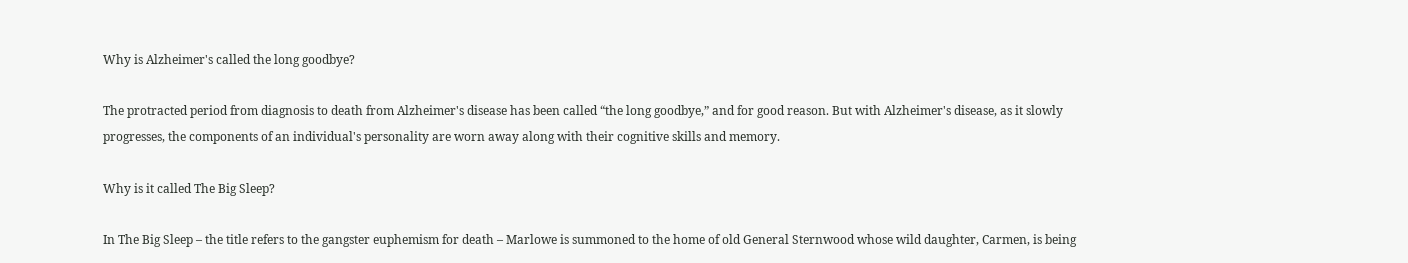Why is Alzheimer's called the long goodbye?

The protracted period from diagnosis to death from Alzheimer's disease has been called “the long goodbye,” and for good reason. But with Alzheimer's disease, as it slowly progresses, the components of an individual's personality are worn away along with their cognitive skills and memory.

Why is it called The Big Sleep?

In The Big Sleep – the title refers to the gangster euphemism for death – Marlowe is summoned to the home of old General Sternwood whose wild daughter, Carmen, is being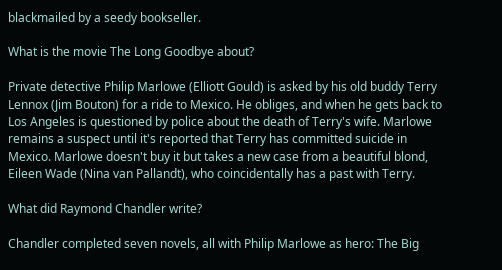blackmailed by a seedy bookseller.

What is the movie The Long Goodbye about?

Private detective Philip Marlowe (Elliott Gould) is asked by his old buddy Terry Lennox (Jim Bouton) for a ride to Mexico. He obliges, and when he gets back to Los Angeles is questioned by police about the death of Terry's wife. Marlowe remains a suspect until it's reported that Terry has committed suicide in Mexico. Marlowe doesn't buy it but takes a new case from a beautiful blond, Eileen Wade (Nina van Pallandt), who coincidentally has a past with Terry.

What did Raymond Chandler write?

Chandler completed seven novels, all with Philip Marlowe as hero: The Big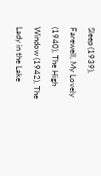Sleep (1939), Farewell, My Lovely (1940), The High Window (1942), The Lady in the Lake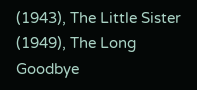(1943), The Little Sister (1949), The Long Goodbye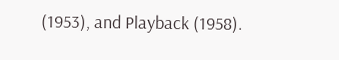(1953), and Playback (1958).